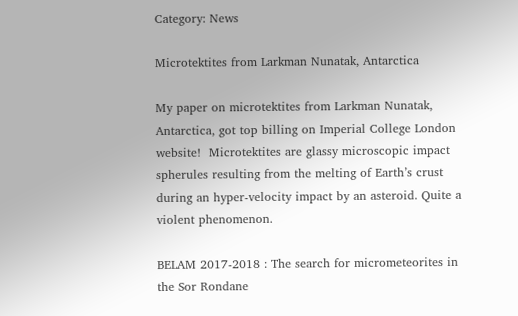Category: News

Microtektites from Larkman Nunatak, Antarctica

My paper on microtektites from Larkman Nunatak, Antarctica, got top billing on Imperial College London website!  Microtektites are glassy microscopic impact spherules resulting from the melting of Earth’s crust during an hyper-velocity impact by an asteroid. Quite a violent phenomenon.

BELAM 2017-2018 : The search for micrometeorites in the Sor Rondane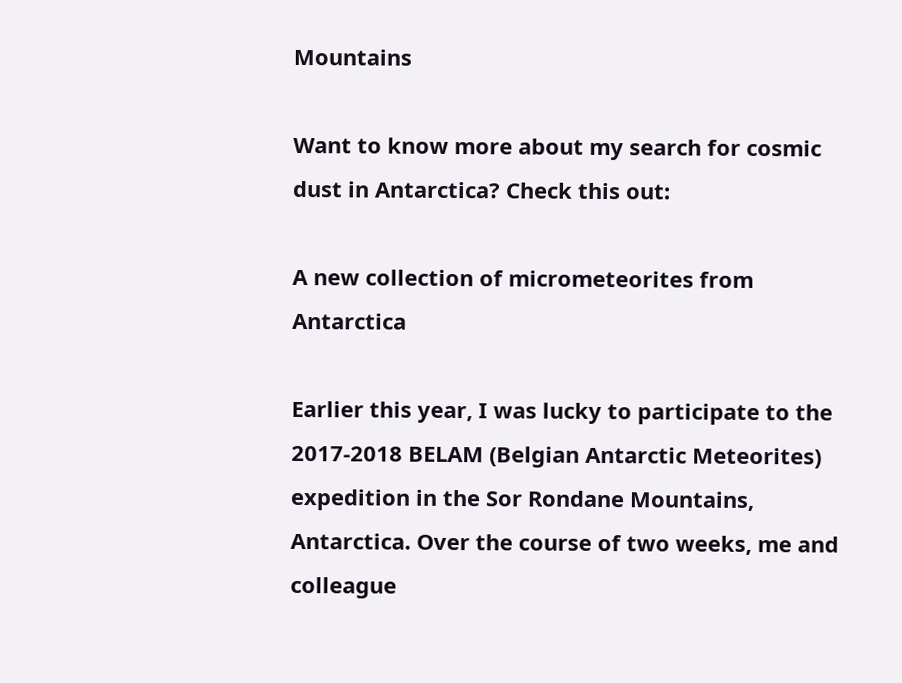Mountains

Want to know more about my search for cosmic dust in Antarctica? Check this out:

A new collection of micrometeorites from Antarctica

Earlier this year, I was lucky to participate to the 2017-2018 BELAM (Belgian Antarctic Meteorites) expedition in the Sor Rondane Mountains, Antarctica. Over the course of two weeks, me and colleague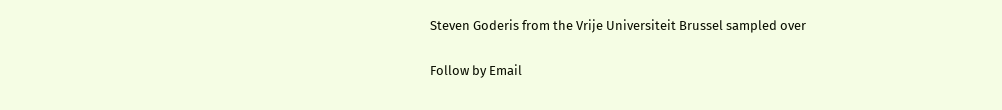Steven Goderis from the Vrije Universiteit Brussel sampled over

Follow by Email